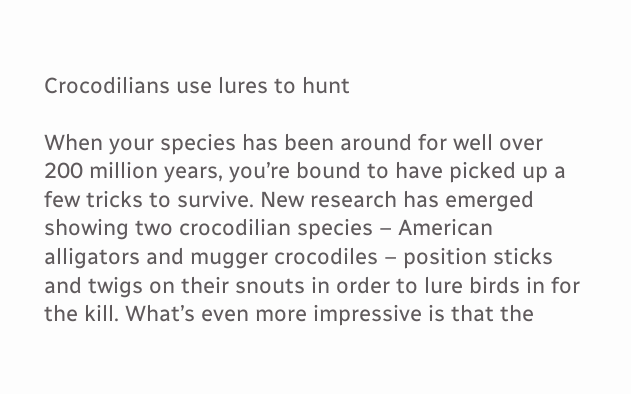Crocodilians use lures to hunt

When your species has been around for well over 200 million years, you’re bound to have picked up a few tricks to survive. New research has emerged showing two crocodilian species – American alligators and mugger crocodiles – position sticks and twigs on their snouts in order to lure birds in for the kill. What’s even more impressive is that the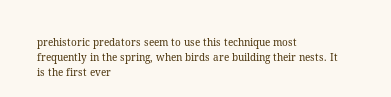prehistoric predators seem to use this technique most frequently in the spring, when birds are building their nests. It is the first ever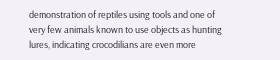demonstration of reptiles using tools and one of very few animals known to use objects as hunting lures, indicating crocodilians are even more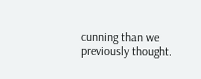cunning than we previously thought.